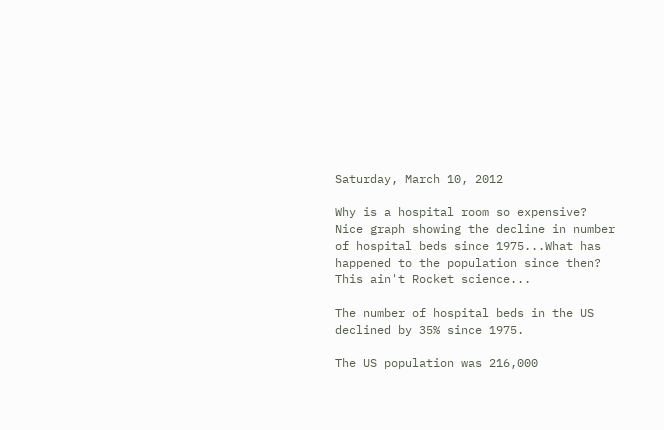Saturday, March 10, 2012

Why is a hospital room so expensive? Nice graph showing the decline in number of hospital beds since 1975...What has happened to the population since then? This ain't Rocket science...

The number of hospital beds in the US declined by 35% since 1975.

The US population was 216,000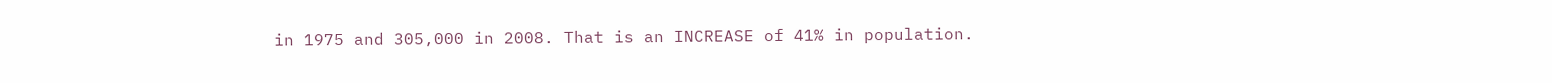in 1975 and 305,000 in 2008. That is an INCREASE of 41% in population.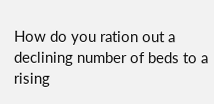How do you ration out a declining number of beds to a rising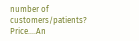number of customers/patients?  Price....An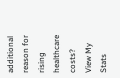additional reason for rising healthcare costs?
View My Stats